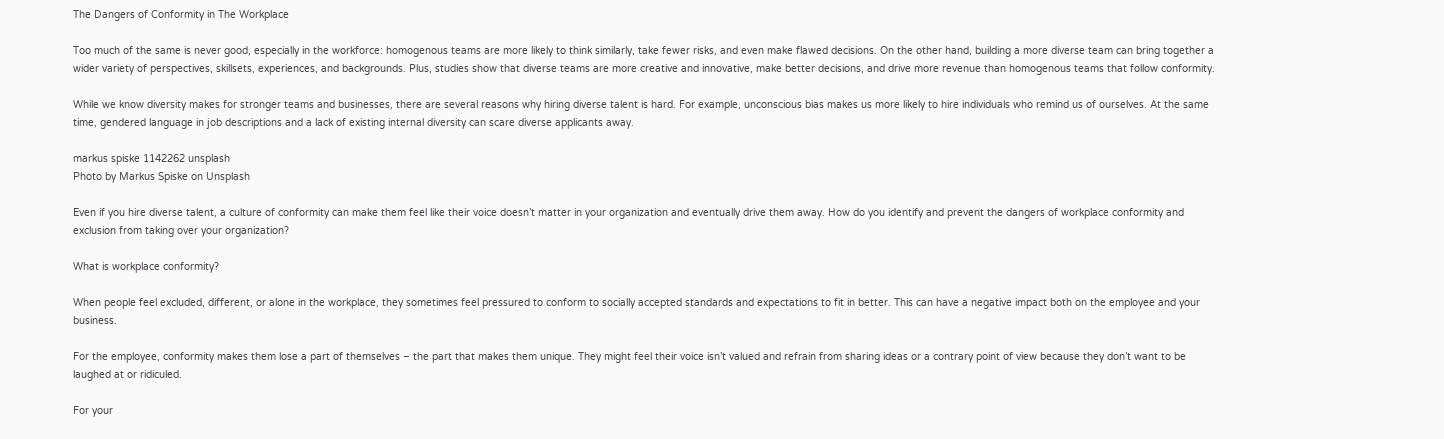The Dangers of Conformity in The Workplace

Too much of the same is never good, especially in the workforce: homogenous teams are more likely to think similarly, take fewer risks, and even make flawed decisions. On the other hand, building a more diverse team can bring together a wider variety of perspectives, skillsets, experiences, and backgrounds. Plus, studies show that diverse teams are more creative and innovative, make better decisions, and drive more revenue than homogenous teams that follow conformity.

While we know diversity makes for stronger teams and businesses, there are several reasons why hiring diverse talent is hard. For example, unconscious bias makes us more likely to hire individuals who remind us of ourselves. At the same time, gendered language in job descriptions and a lack of existing internal diversity can scare diverse applicants away.

markus spiske 1142262 unsplash
Photo by Markus Spiske on Unsplash

Even if you hire diverse talent, a culture of conformity can make them feel like their voice doesn’t matter in your organization and eventually drive them away. How do you identify and prevent the dangers of workplace conformity and exclusion from taking over your organization?

What is workplace conformity?

When people feel excluded, different, or alone in the workplace, they sometimes feel pressured to conform to socially accepted standards and expectations to fit in better. This can have a negative impact both on the employee and your business.

For the employee, conformity makes them lose a part of themselves – the part that makes them unique. They might feel their voice isn’t valued and refrain from sharing ideas or a contrary point of view because they don’t want to be laughed at or ridiculed.

For your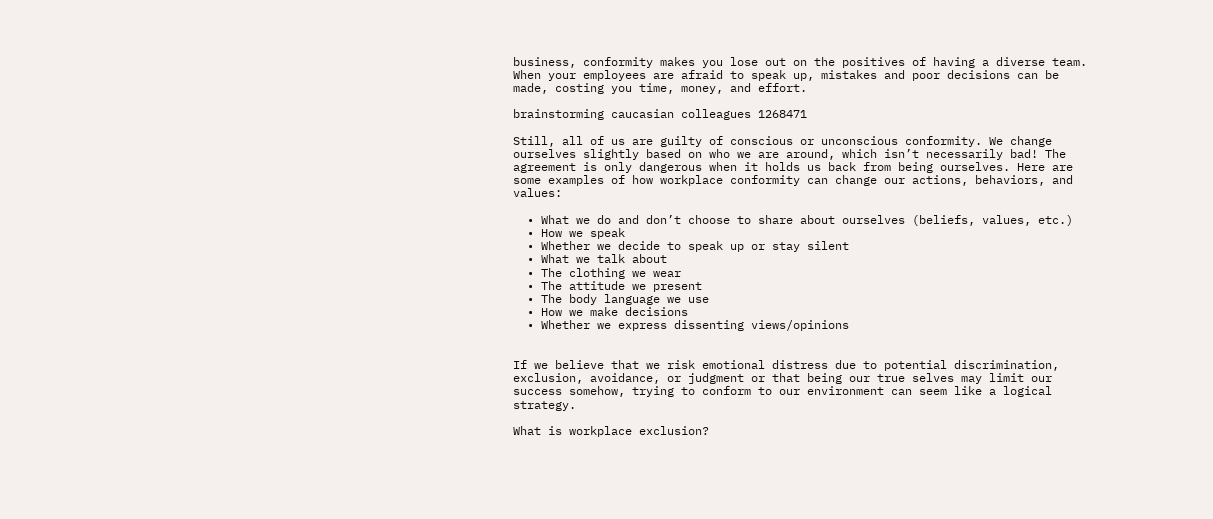business, conformity makes you lose out on the positives of having a diverse team. When your employees are afraid to speak up, mistakes and poor decisions can be made, costing you time, money, and effort.

brainstorming caucasian colleagues 1268471

Still, all of us are guilty of conscious or unconscious conformity. We change ourselves slightly based on who we are around, which isn’t necessarily bad! The agreement is only dangerous when it holds us back from being ourselves. Here are some examples of how workplace conformity can change our actions, behaviors, and values:

  • What we do and don’t choose to share about ourselves (beliefs, values, etc.)
  • How we speak
  • Whether we decide to speak up or stay silent
  • What we talk about
  • The clothing we wear
  • The attitude we present
  • The body language we use
  • How we make decisions
  • Whether we express dissenting views/opinions


If we believe that we risk emotional distress due to potential discrimination, exclusion, avoidance, or judgment or that being our true selves may limit our success somehow, trying to conform to our environment can seem like a logical strategy.

What is workplace exclusion?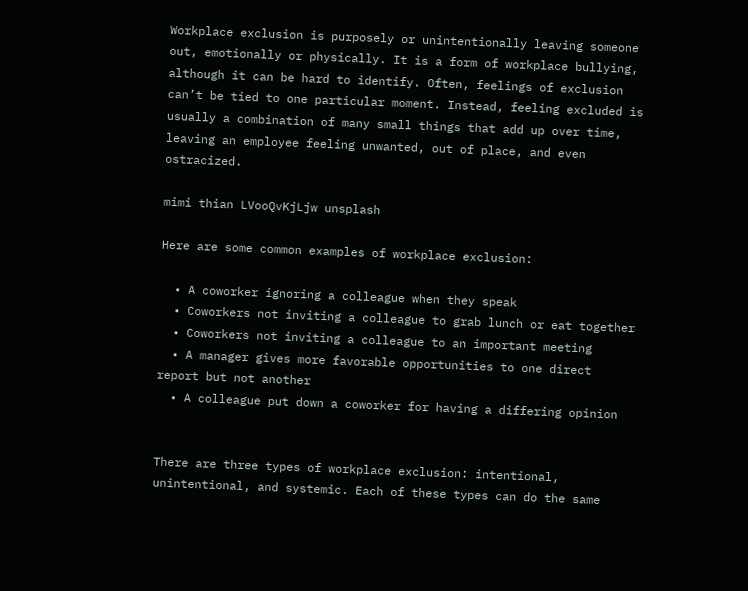Workplace exclusion is purposely or unintentionally leaving someone out, emotionally or physically. It is a form of workplace bullying, although it can be hard to identify. Often, feelings of exclusion can’t be tied to one particular moment. Instead, feeling excluded is usually a combination of many small things that add up over time, leaving an employee feeling unwanted, out of place, and even ostracized.

mimi thian LVooQvKjLjw unsplash

Here are some common examples of workplace exclusion:

  • A coworker ignoring a colleague when they speak
  • Coworkers not inviting a colleague to grab lunch or eat together
  • Coworkers not inviting a colleague to an important meeting
  • A manager gives more favorable opportunities to one direct report but not another
  • A colleague put down a coworker for having a differing opinion


There are three types of workplace exclusion: intentional, unintentional, and systemic. Each of these types can do the same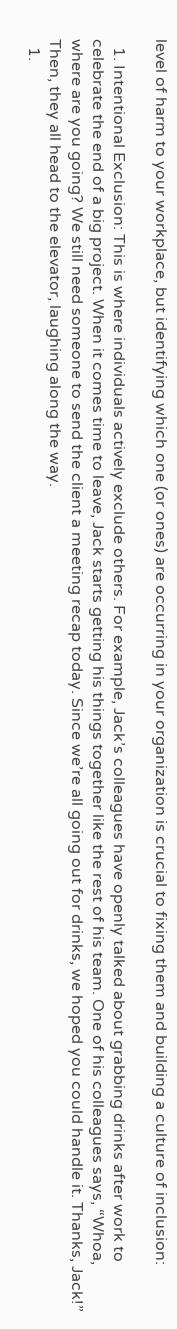level of harm to your workplace, but identifying which one (or ones) are occurring in your organization is crucial to fixing them and building a culture of inclusion:

  1. Intentional Exclusion: This is where individuals actively exclude others. For example, Jack’s colleagues have openly talked about grabbing drinks after work to celebrate the end of a big project. When it comes time to leave, Jack starts getting his things together like the rest of his team. One of his colleagues says, “Whoa, where are you going? We still need someone to send the client a meeting recap today. Since we’re all going out for drinks, we hoped you could handle it. Thanks, Jack!” Then, they all head to the elevator, laughing along the way.
  1.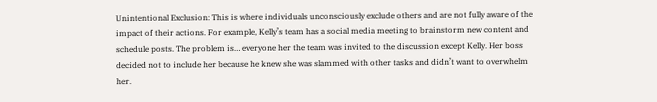Unintentional Exclusion: This is where individuals unconsciously exclude others and are not fully aware of the impact of their actions. For example, Kelly’s team has a social media meeting to brainstorm new content and schedule posts. The problem is… everyone her the team was invited to the discussion except Kelly. Her boss decided not to include her because he knew she was slammed with other tasks and didn’t want to overwhelm her.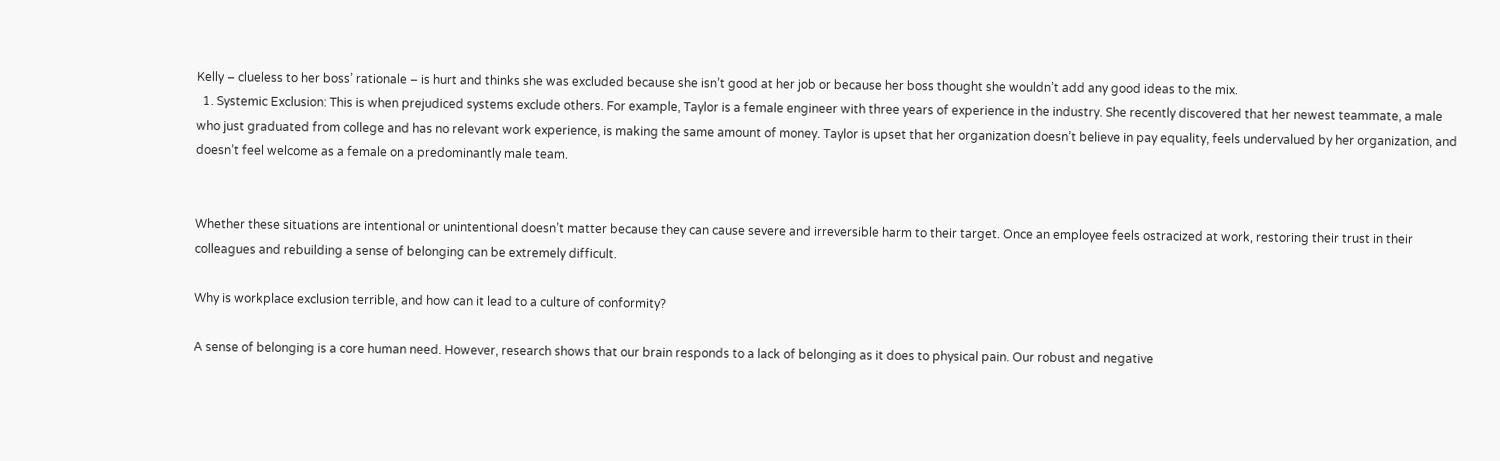Kelly – clueless to her boss’ rationale – is hurt and thinks she was excluded because she isn’t good at her job or because her boss thought she wouldn’t add any good ideas to the mix.
  1. Systemic Exclusion: This is when prejudiced systems exclude others. For example, Taylor is a female engineer with three years of experience in the industry. She recently discovered that her newest teammate, a male who just graduated from college and has no relevant work experience, is making the same amount of money. Taylor is upset that her organization doesn’t believe in pay equality, feels undervalued by her organization, and doesn’t feel welcome as a female on a predominantly male team.


Whether these situations are intentional or unintentional doesn’t matter because they can cause severe and irreversible harm to their target. Once an employee feels ostracized at work, restoring their trust in their colleagues and rebuilding a sense of belonging can be extremely difficult.

Why is workplace exclusion terrible, and how can it lead to a culture of conformity?

A sense of belonging is a core human need. However, research shows that our brain responds to a lack of belonging as it does to physical pain. Our robust and negative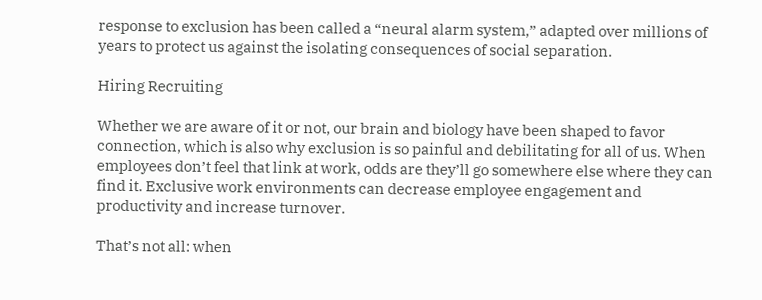response to exclusion has been called a “neural alarm system,” adapted over millions of years to protect us against the isolating consequences of social separation.

Hiring Recruiting

Whether we are aware of it or not, our brain and biology have been shaped to favor connection, which is also why exclusion is so painful and debilitating for all of us. When employees don’t feel that link at work, odds are they’ll go somewhere else where they can find it. Exclusive work environments can decrease employee engagement and productivity and increase turnover.

That’s not all: when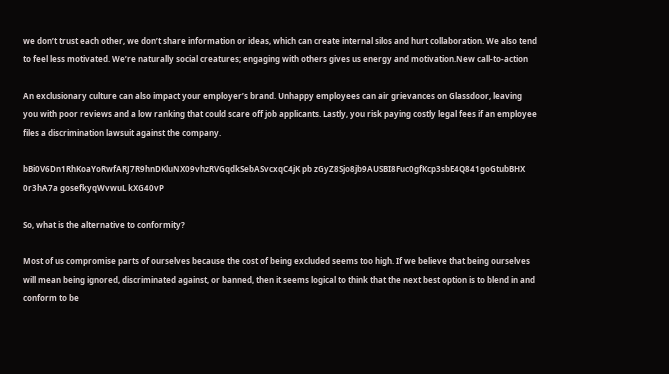we don’t trust each other, we don’t share information or ideas, which can create internal silos and hurt collaboration. We also tend to feel less motivated. We’re naturally social creatures; engaging with others gives us energy and motivation.New call-to-action

An exclusionary culture can also impact your employer’s brand. Unhappy employees can air grievances on Glassdoor, leaving you with poor reviews and a low ranking that could scare off job applicants. Lastly, you risk paying costly legal fees if an employee files a discrimination lawsuit against the company.

bBi0V6Dn1RhKoaYoRwfARJ7R9hnDKluNX09vhzRVGqdkSebASvcxqC4jK pb zGyZ8Sjo8jb9AUSBI8Fuc0gfKcp3sbE4Q841goGtubBHX 0r3hA7a gosefkyqWvwuL kXG40vP

So, what is the alternative to conformity?

Most of us compromise parts of ourselves because the cost of being excluded seems too high. If we believe that being ourselves will mean being ignored, discriminated against, or banned, then it seems logical to think that the next best option is to blend in and conform to be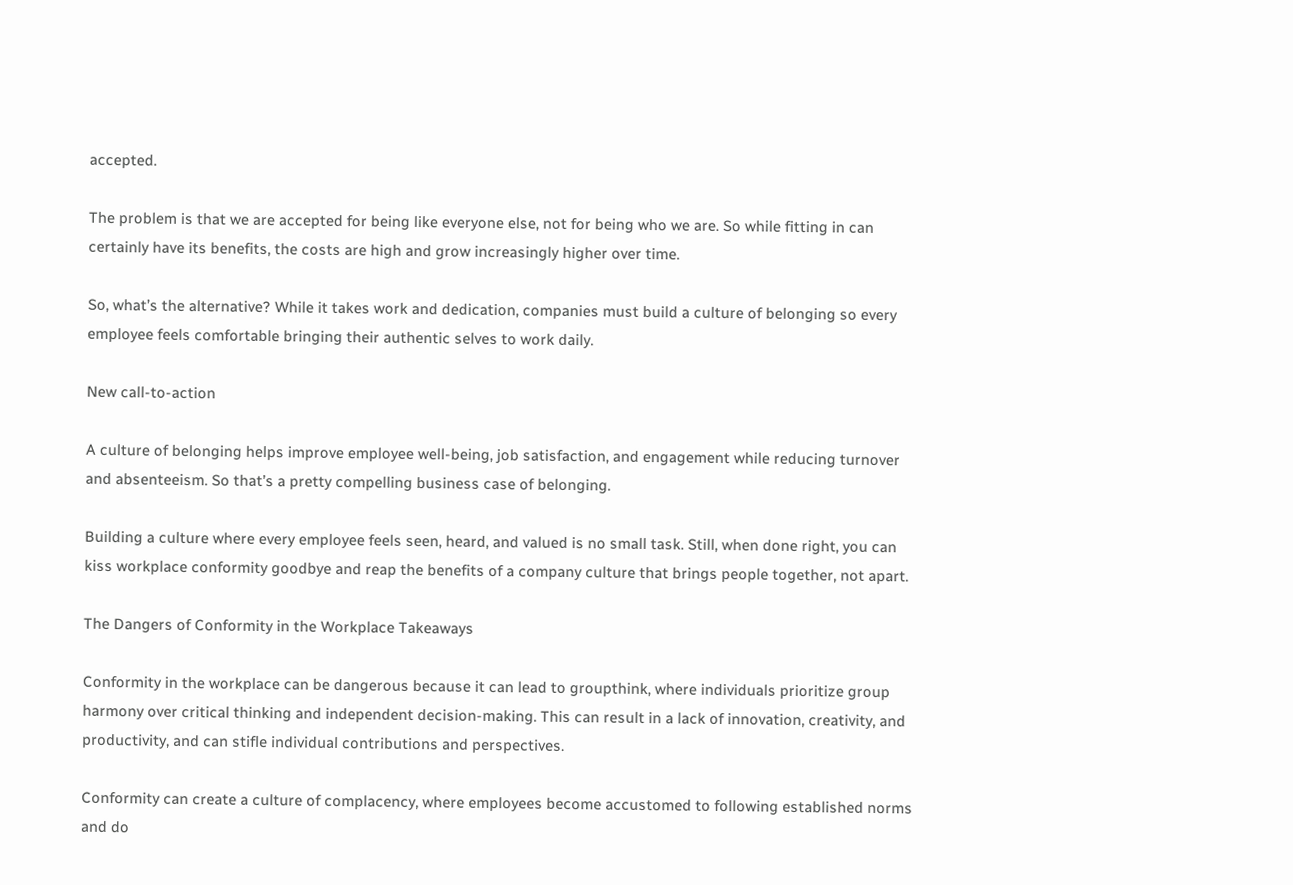accepted.

The problem is that we are accepted for being like everyone else, not for being who we are. So while fitting in can certainly have its benefits, the costs are high and grow increasingly higher over time.

So, what’s the alternative? While it takes work and dedication, companies must build a culture of belonging so every employee feels comfortable bringing their authentic selves to work daily.

New call-to-action

A culture of belonging helps improve employee well-being, job satisfaction, and engagement while reducing turnover and absenteeism. So that’s a pretty compelling business case of belonging.

Building a culture where every employee feels seen, heard, and valued is no small task. Still, when done right, you can kiss workplace conformity goodbye and reap the benefits of a company culture that brings people together, not apart.

The Dangers of Conformity in the Workplace Takeaways

Conformity in the workplace can be dangerous because it can lead to groupthink, where individuals prioritize group harmony over critical thinking and independent decision-making. This can result in a lack of innovation, creativity, and productivity, and can stifle individual contributions and perspectives.

Conformity can create a culture of complacency, where employees become accustomed to following established norms and do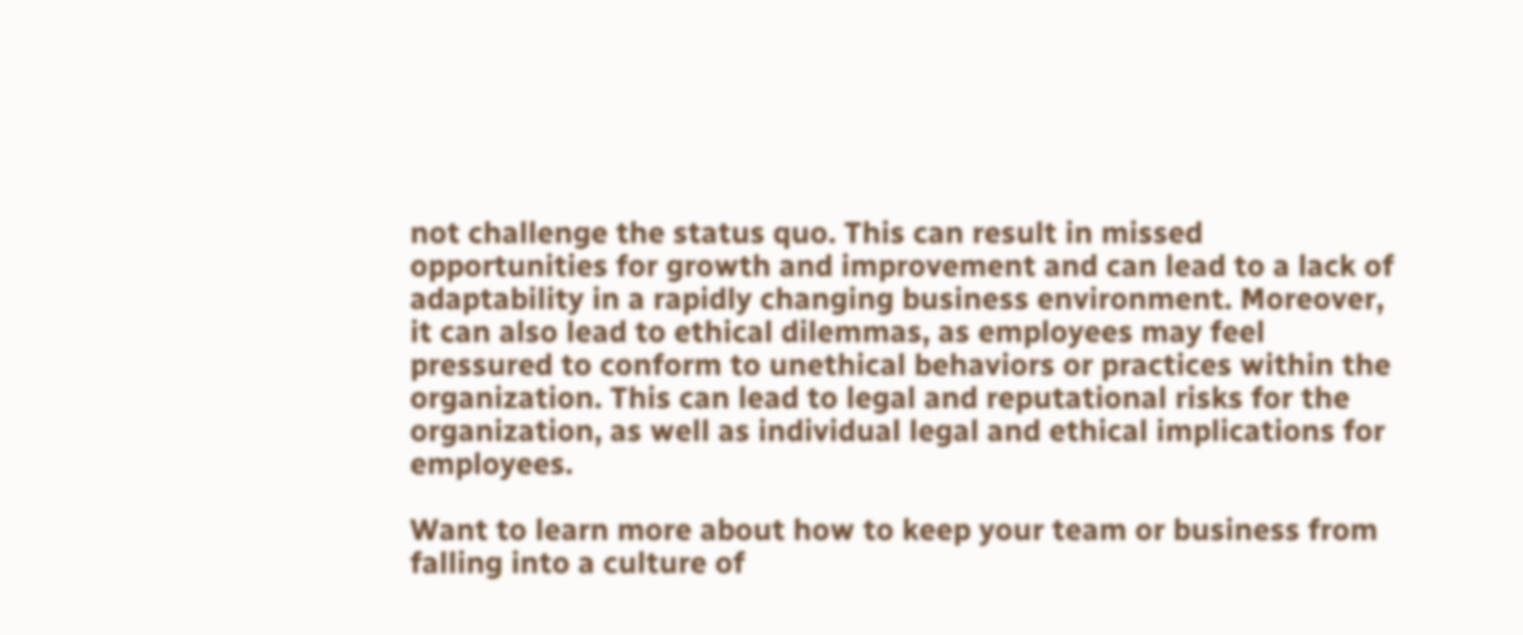not challenge the status quo. This can result in missed opportunities for growth and improvement and can lead to a lack of adaptability in a rapidly changing business environment. Moreover, it can also lead to ethical dilemmas, as employees may feel pressured to conform to unethical behaviors or practices within the organization. This can lead to legal and reputational risks for the organization, as well as individual legal and ethical implications for employees.

Want to learn more about how to keep your team or business from falling into a culture of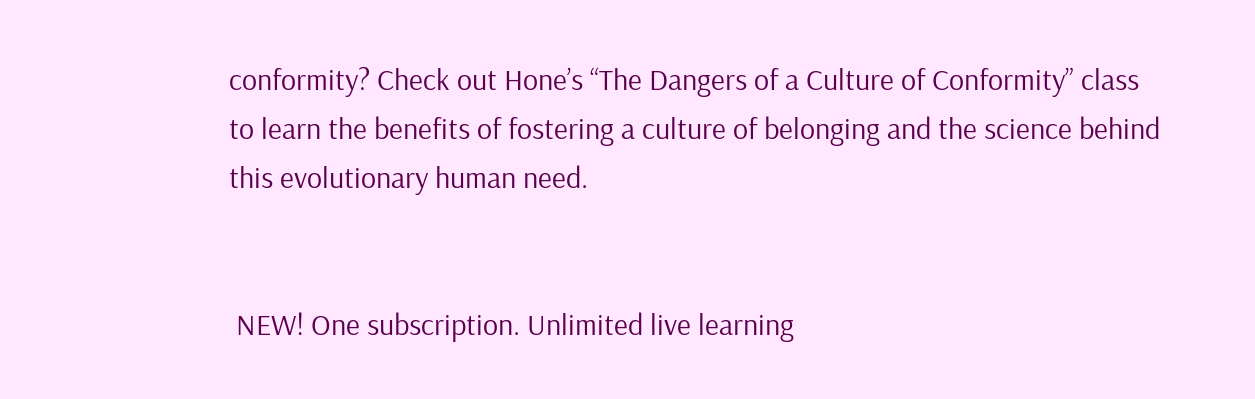conformity? Check out Hone’s “The Dangers of a Culture of Conformity” class to learn the benefits of fostering a culture of belonging and the science behind this evolutionary human need.


 NEW! One subscription. Unlimited live learning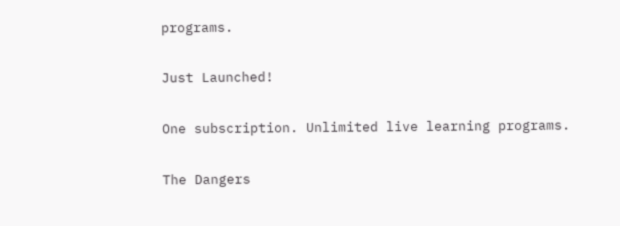programs.

Just Launched!

One subscription. Unlimited live learning programs.

The Dangers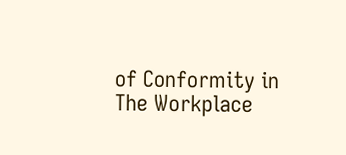of Conformity in The Workplace